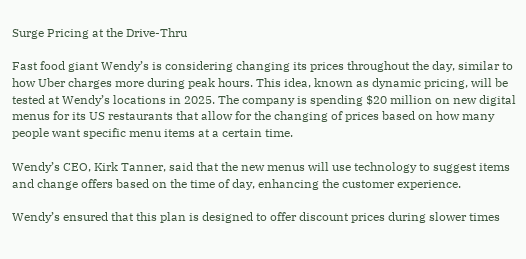Surge Pricing at the Drive-Thru

Fast food giant Wendy’s is considering changing its prices throughout the day, similar to how Uber charges more during peak hours. This idea, known as dynamic pricing, will be tested at Wendy’s locations in 2025. The company is spending $20 million on new digital menus for its US restaurants that allow for the changing of prices based on how many people want specific menu items at a certain time.

Wendy’s CEO, Kirk Tanner, said that the new menus will use technology to suggest items and change offers based on the time of day, enhancing the customer experience.

Wendy’s ensured that this plan is designed to offer discount prices during slower times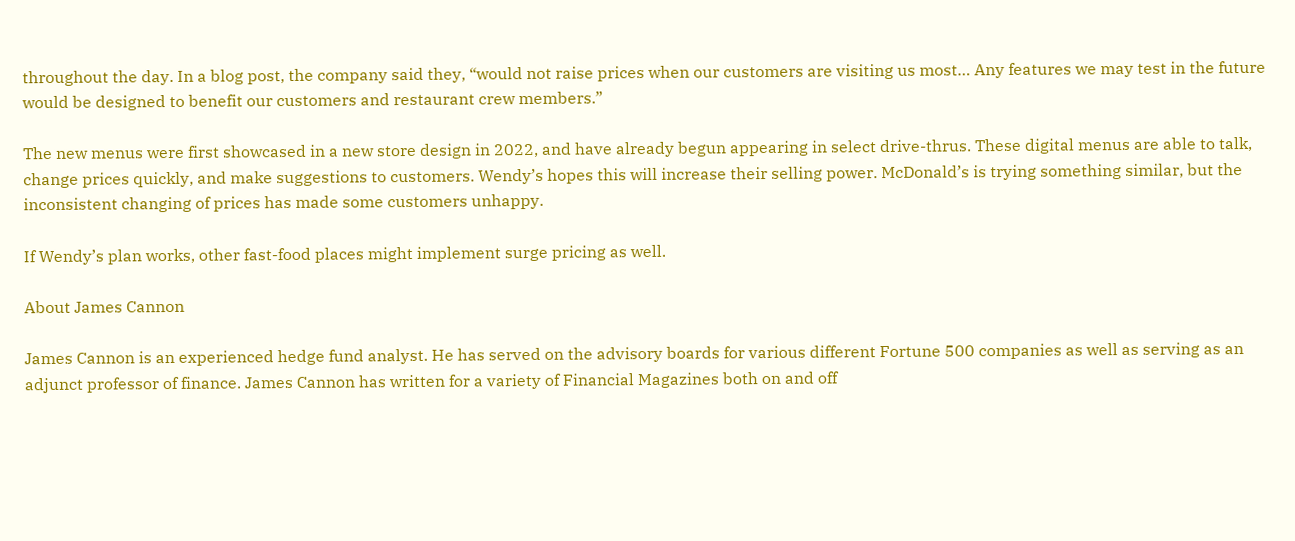throughout the day. In a blog post, the company said they, “would not raise prices when our customers are visiting us most… Any features we may test in the future would be designed to benefit our customers and restaurant crew members.”

The new menus were first showcased in a new store design in 2022, and have already begun appearing in select drive-thrus. These digital menus are able to talk, change prices quickly, and make suggestions to customers. Wendy’s hopes this will increase their selling power. McDonald’s is trying something similar, but the inconsistent changing of prices has made some customers unhappy.

If Wendy’s plan works, other fast-food places might implement surge pricing as well.

About James Cannon

James Cannon is an experienced hedge fund analyst. He has served on the advisory boards for various different Fortune 500 companies as well as serving as an adjunct professor of finance. James Cannon has written for a variety of Financial Magazines both on and off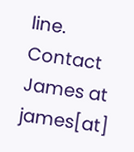line. Contact James at james[at]